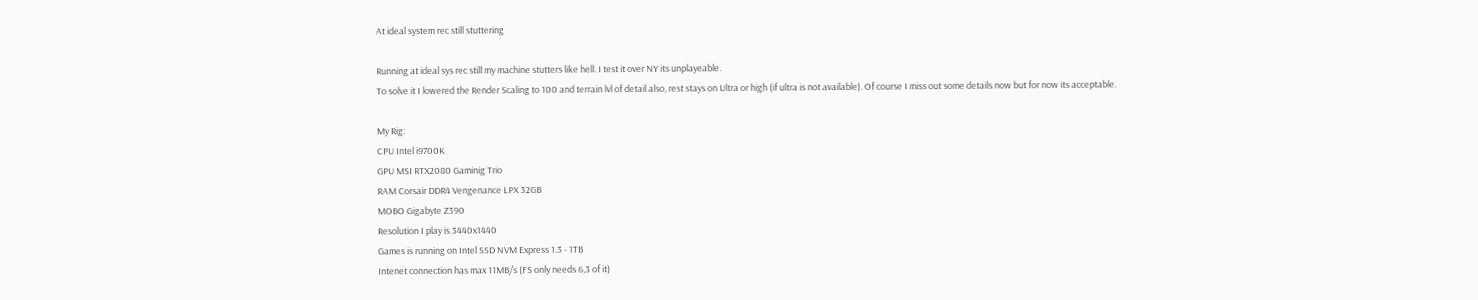At ideal system rec still stuttering

Running at ideal sys rec still my machine stutters like hell. I test it over NY its unplayeable.
To solve it I lowered the Render Scaling to 100 and terrain lvl of detail also, rest stays on Ultra or high (if ultra is not available). Of course I miss out some details now but for now its acceptable.

My Rig:
CPU Intel i9700K
GPU MSI RTX2080 Gaminig Trio
RAM Corsair DDR4 Vengenance LPX 32GB
MOBO Gigabyte Z390
Resolution I play is 3440x1440
Games is running on Intel SSD NVM Express 1.3 - 1TB
Intenet connection has max 11MB/s (FS only needs 6,3 of it)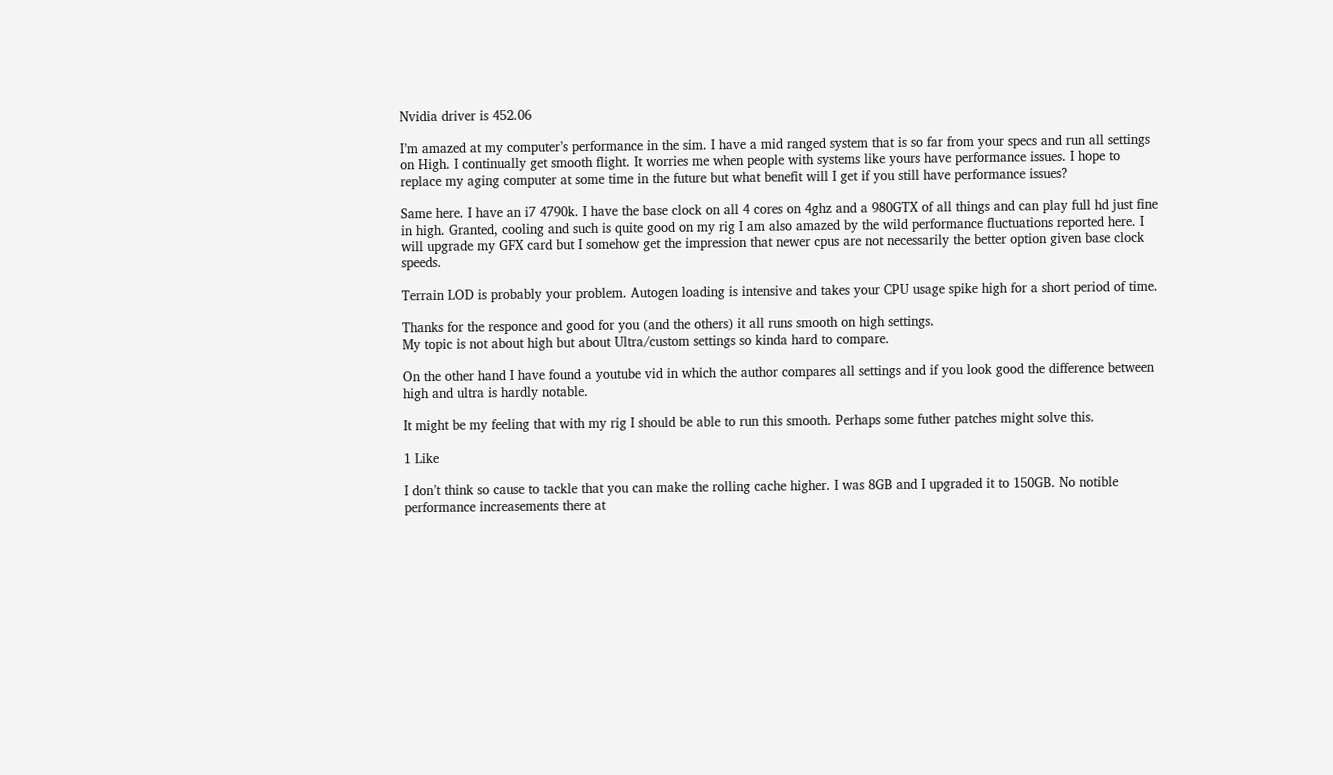Nvidia driver is 452.06

I’m amazed at my computer’s performance in the sim. I have a mid ranged system that is so far from your specs and run all settings on High. I continually get smooth flight. It worries me when people with systems like yours have performance issues. I hope to replace my aging computer at some time in the future but what benefit will I get if you still have performance issues?

Same here. I have an i7 4790k. I have the base clock on all 4 cores on 4ghz and a 980GTX of all things and can play full hd just fine in high. Granted, cooling and such is quite good on my rig I am also amazed by the wild performance fluctuations reported here. I will upgrade my GFX card but I somehow get the impression that newer cpus are not necessarily the better option given base clock speeds.

Terrain LOD is probably your problem. Autogen loading is intensive and takes your CPU usage spike high for a short period of time.

Thanks for the responce and good for you (and the others) it all runs smooth on high settings.
My topic is not about high but about Ultra/custom settings so kinda hard to compare.

On the other hand I have found a youtube vid in which the author compares all settings and if you look good the difference between high and ultra is hardly notable.

It might be my feeling that with my rig I should be able to run this smooth. Perhaps some futher patches might solve this.

1 Like

I don’t think so cause to tackle that you can make the rolling cache higher. I was 8GB and I upgraded it to 150GB. No notible performance increasements there at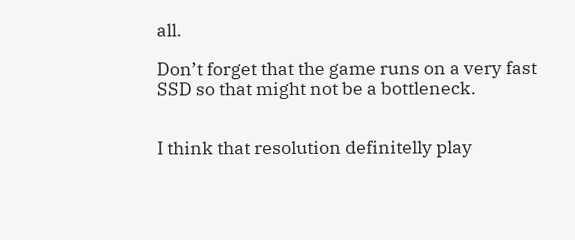all.

Don’t forget that the game runs on a very fast SSD so that might not be a bottleneck.


I think that resolution definitelly play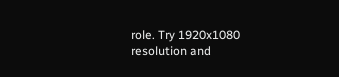role. Try 1920x1080 resolution and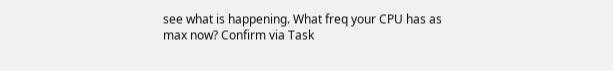see what is happening. What freq your CPU has as max now? Confirm via Task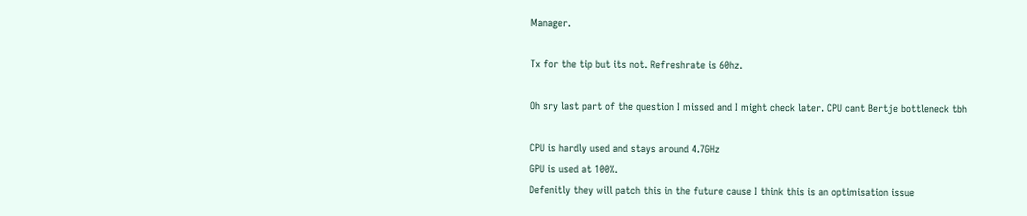Manager.

Tx for the tip but its not. Refreshrate is 60hz.

Oh sry last part of the question I missed and I might check later. CPU cant Bertje bottleneck tbh

CPU is hardly used and stays around 4.7GHz
GPU is used at 100%.
Defenitly they will patch this in the future cause I think this is an optimisation issue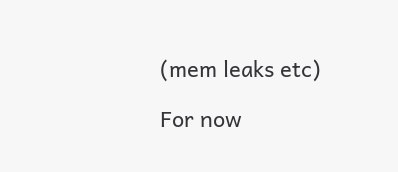(mem leaks etc)

For now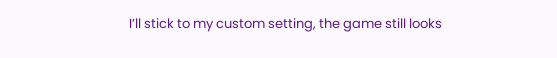I’ll stick to my custom setting, the game still looks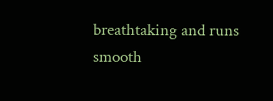breathtaking and runs smooth